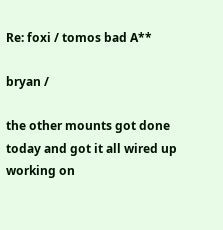Re: foxi / tomos bad A**

bryan /

the other mounts got done today and got it all wired up working on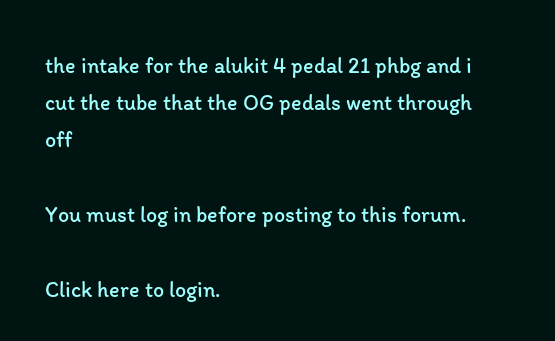the intake for the alukit 4 pedal 21 phbg and i cut the tube that the OG pedals went through off

You must log in before posting to this forum.

Click here to login.